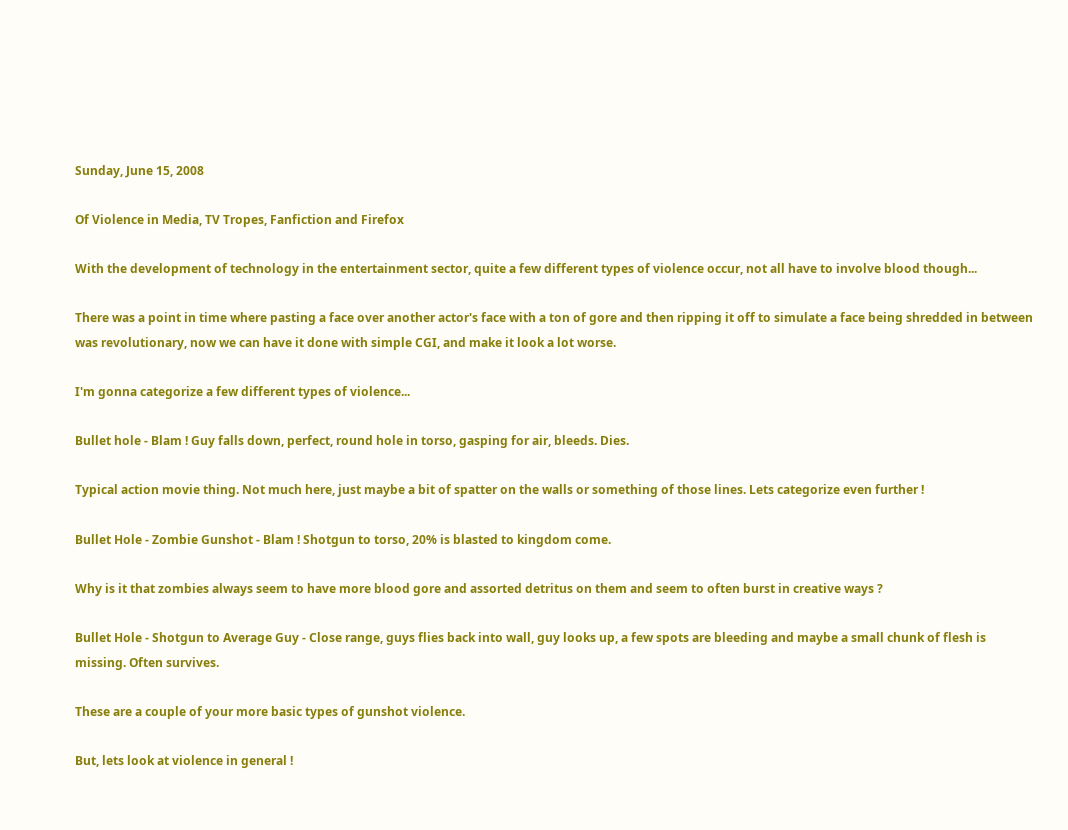Sunday, June 15, 2008

Of Violence in Media, TV Tropes, Fanfiction and Firefox

With the development of technology in the entertainment sector, quite a few different types of violence occur, not all have to involve blood though...

There was a point in time where pasting a face over another actor's face with a ton of gore and then ripping it off to simulate a face being shredded in between was revolutionary, now we can have it done with simple CGI, and make it look a lot worse.

I'm gonna categorize a few different types of violence...

Bullet hole - Blam ! Guy falls down, perfect, round hole in torso, gasping for air, bleeds. Dies.

Typical action movie thing. Not much here, just maybe a bit of spatter on the walls or something of those lines. Lets categorize even further !

Bullet Hole - Zombie Gunshot - Blam ! Shotgun to torso, 20% is blasted to kingdom come.

Why is it that zombies always seem to have more blood gore and assorted detritus on them and seem to often burst in creative ways ?

Bullet Hole - Shotgun to Average Guy - Close range, guys flies back into wall, guy looks up, a few spots are bleeding and maybe a small chunk of flesh is missing. Often survives.

These are a couple of your more basic types of gunshot violence.

But, lets look at violence in general !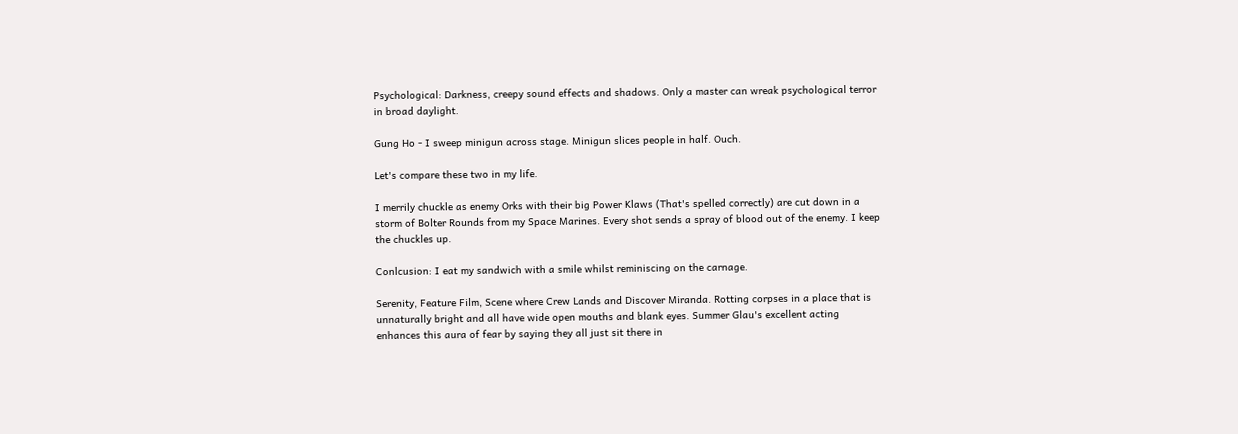Psychological: Darkness, creepy sound effects and shadows. Only a master can wreak psychological terror in broad daylight.

Gung Ho - I sweep minigun across stage. Minigun slices people in half. Ouch.

Let's compare these two in my life.

I merrily chuckle as enemy Orks with their big Power Klaws (That's spelled correctly) are cut down in a storm of Bolter Rounds from my Space Marines. Every shot sends a spray of blood out of the enemy. I keep the chuckles up.

Conlcusion: I eat my sandwich with a smile whilst reminiscing on the carnage.

Serenity, Feature Film, Scene where Crew Lands and Discover Miranda. Rotting corpses in a place that is unnaturally bright and all have wide open mouths and blank eyes. Summer Glau's excellent acting enhances this aura of fear by saying they all just sit there in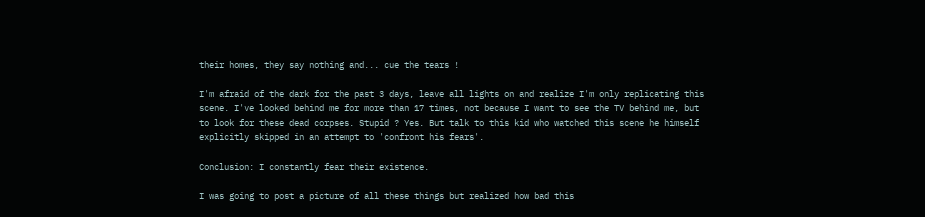their homes, they say nothing and... cue the tears !

I'm afraid of the dark for the past 3 days, leave all lights on and realize I'm only replicating this scene. I've looked behind me for more than 17 times, not because I want to see the TV behind me, but to look for these dead corpses. Stupid ? Yes. But talk to this kid who watched this scene he himself explicitly skipped in an attempt to 'confront his fears'.

Conclusion: I constantly fear their existence.

I was going to post a picture of all these things but realized how bad this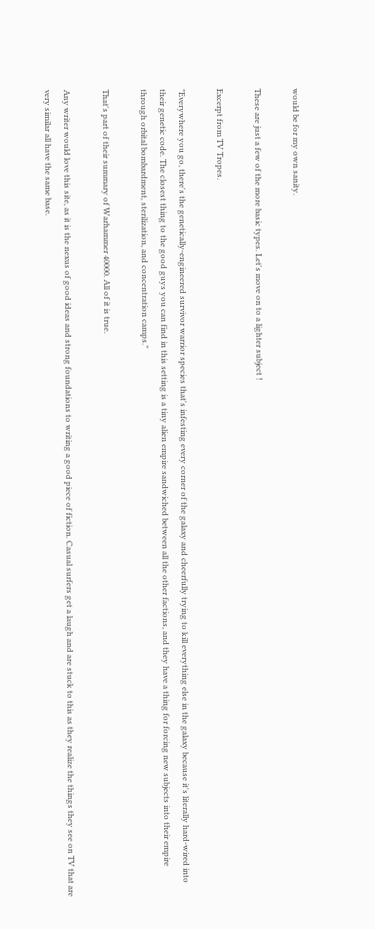would be for my own sanity.

These are just a few of the more basic types. Let's move on to a lighter subject !

Excerpt from TV Tropes.

"Everywhere you go, there's the genetically-engineered survivor warrior species that's infesting every corner of the galaxy and cheerfully trying to kill everything else in the galaxy because it's literally hard-wired into their genetic code. The closest thing to the good guys you can find in this setting is a tiny alien empire sandwiched between all the other factions, and they have a thing for forcing new subjects into their empire through orbital bombardment, sterilization, and concentration camps."

That's part of their summary of Warhammer 40000. All of it is true.

Any writer would love this site, as it is the nexus of good ideas and strong foundations to writing a good piece of fiction. Casual surfers get a laugh and are stuck to this as they realize the things they see on TV that are very similar all have the same base.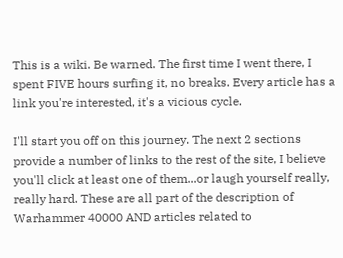This is a wiki. Be warned. The first time I went there, I spent FIVE hours surfing it, no breaks. Every article has a link you're interested, it's a vicious cycle.

I'll start you off on this journey. The next 2 sections provide a number of links to the rest of the site, I believe you'll click at least one of them...or laugh yourself really, really hard. These are all part of the description of Warhammer 40000 AND articles related to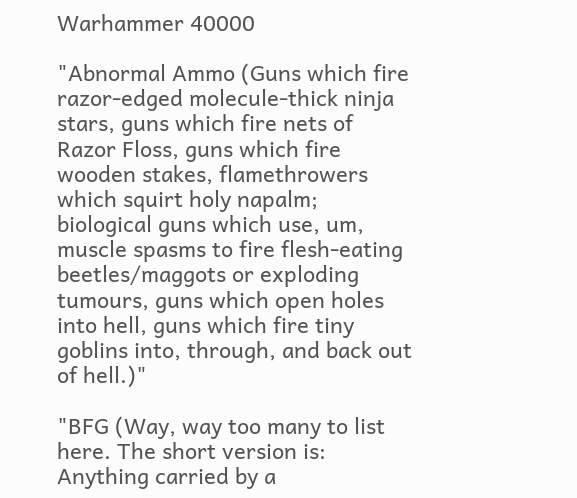Warhammer 40000

"Abnormal Ammo (Guns which fire razor-edged molecule-thick ninja stars, guns which fire nets of Razor Floss, guns which fire wooden stakes, flamethrowers which squirt holy napalm; biological guns which use, um, muscle spasms to fire flesh-eating beetles/maggots or exploding tumours, guns which open holes into hell, guns which fire tiny goblins into, through, and back out of hell.)"

"BFG (Way, way too many to list here. The short version is: Anything carried by a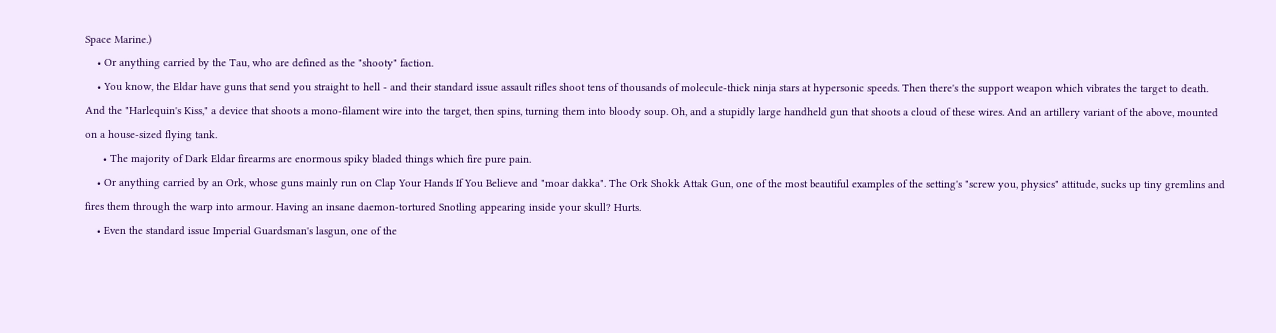Space Marine.)
    • Or anything carried by the Tau, who are defined as the "shooty" faction.
    • You know, the Eldar have guns that send you straight to hell - and their standard issue assault rifles shoot tens of thousands of molecule-thick ninja stars at hypersonic speeds. Then there's the support weapon which vibrates the target to death. And the "Harlequin's Kiss," a device that shoots a mono-filament wire into the target, then spins, turning them into bloody soup. Oh, and a stupidly large handheld gun that shoots a cloud of these wires. And an artillery variant of the above, mounted on a house-sized flying tank.
      • The majority of Dark Eldar firearms are enormous spiky bladed things which fire pure pain.
    • Or anything carried by an Ork, whose guns mainly run on Clap Your Hands If You Believe and "moar dakka". The Ork Shokk Attak Gun, one of the most beautiful examples of the setting's "screw you, physics" attitude, sucks up tiny gremlins and fires them through the warp into armour. Having an insane daemon-tortured Snotling appearing inside your skull? Hurts.
    • Even the standard issue Imperial Guardsman's lasgun, one of the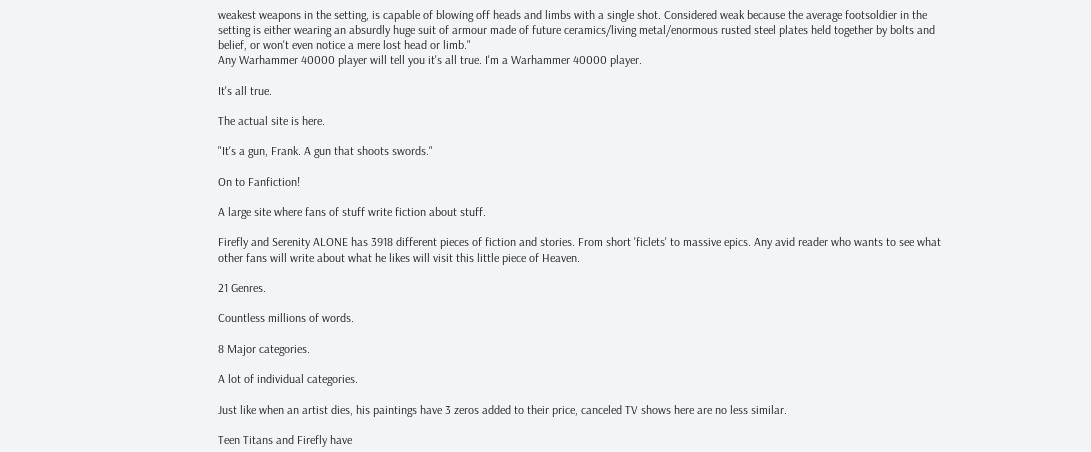weakest weapons in the setting, is capable of blowing off heads and limbs with a single shot. Considered weak because the average footsoldier in the setting is either wearing an absurdly huge suit of armour made of future ceramics/living metal/enormous rusted steel plates held together by bolts and belief, or won't even notice a mere lost head or limb."
Any Warhammer 40000 player will tell you it's all true. I'm a Warhammer 40000 player.

It's all true.

The actual site is here.

"It's a gun, Frank. A gun that shoots swords."

On to Fanfiction!

A large site where fans of stuff write fiction about stuff.

Firefly and Serenity ALONE has 3918 different pieces of fiction and stories. From short 'ficlets' to massive epics. Any avid reader who wants to see what other fans will write about what he likes will visit this little piece of Heaven.

21 Genres.

Countless millions of words.

8 Major categories.

A lot of individual categories.

Just like when an artist dies, his paintings have 3 zeros added to their price, canceled TV shows here are no less similar.

Teen Titans and Firefly have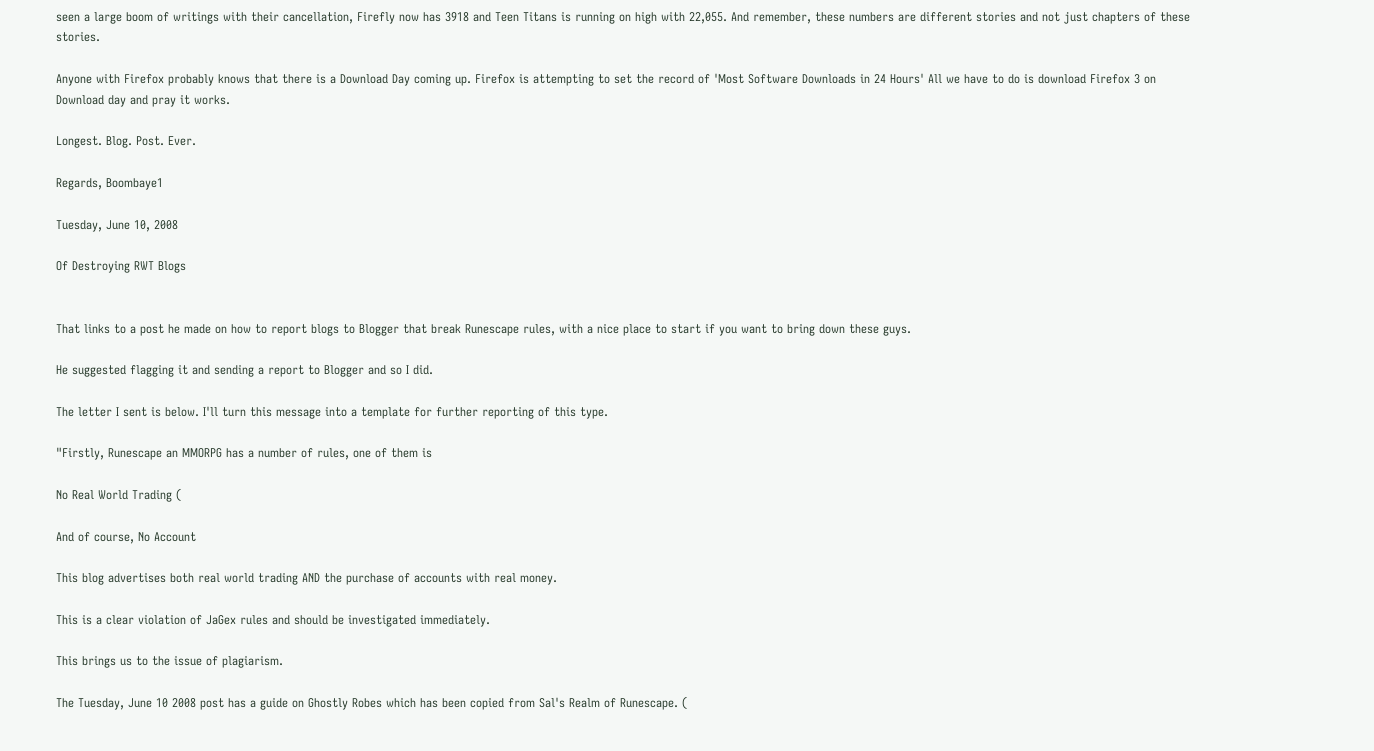seen a large boom of writings with their cancellation, Firefly now has 3918 and Teen Titans is running on high with 22,055. And remember, these numbers are different stories and not just chapters of these stories.

Anyone with Firefox probably knows that there is a Download Day coming up. Firefox is attempting to set the record of 'Most Software Downloads in 24 Hours' All we have to do is download Firefox 3 on Download day and pray it works.

Longest. Blog. Post. Ever.

Regards, Boombaye1

Tuesday, June 10, 2008

Of Destroying RWT Blogs


That links to a post he made on how to report blogs to Blogger that break Runescape rules, with a nice place to start if you want to bring down these guys.

He suggested flagging it and sending a report to Blogger and so I did.

The letter I sent is below. I'll turn this message into a template for further reporting of this type.

"Firstly, Runescape an MMORPG has a number of rules, one of them is

No Real World Trading (

And of course, No Account

This blog advertises both real world trading AND the purchase of accounts with real money.

This is a clear violation of JaGex rules and should be investigated immediately.

This brings us to the issue of plagiarism.

The Tuesday, June 10 2008 post has a guide on Ghostly Robes which has been copied from Sal's Realm of Runescape. (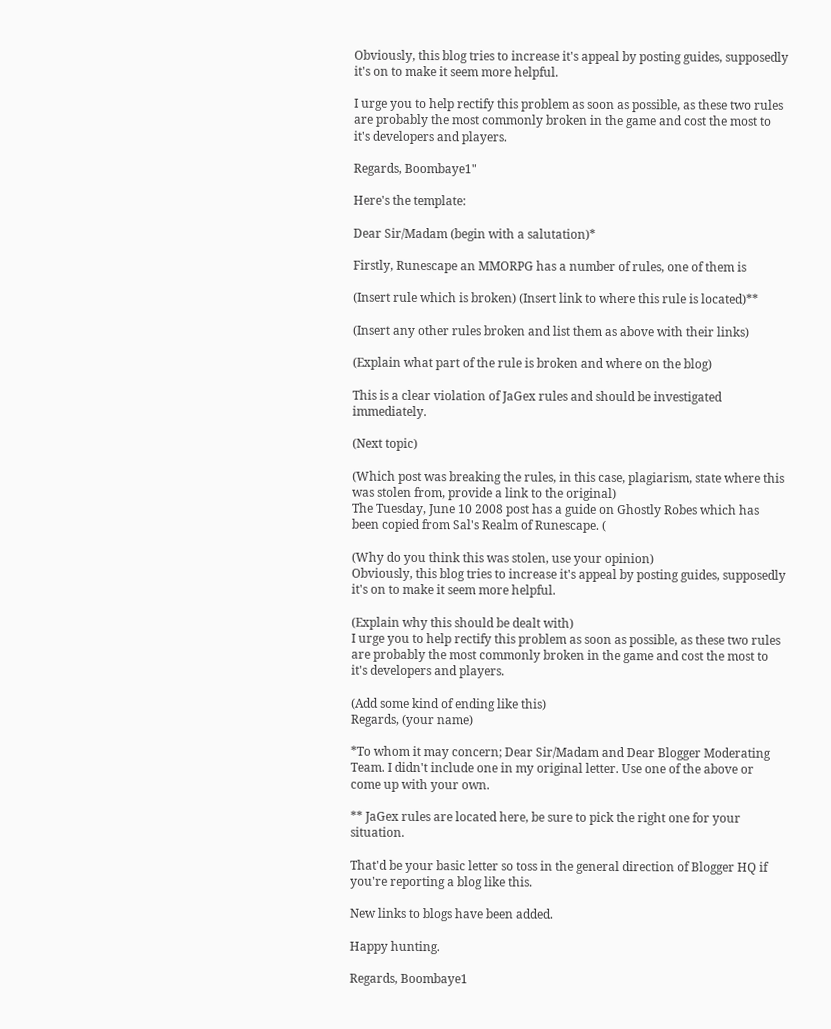Obviously, this blog tries to increase it's appeal by posting guides, supposedly it's on to make it seem more helpful.

I urge you to help rectify this problem as soon as possible, as these two rules are probably the most commonly broken in the game and cost the most to it's developers and players.

Regards, Boombaye1"

Here's the template:

Dear Sir/Madam (begin with a salutation)*

Firstly, Runescape an MMORPG has a number of rules, one of them is

(Insert rule which is broken) (Insert link to where this rule is located)**

(Insert any other rules broken and list them as above with their links)

(Explain what part of the rule is broken and where on the blog)

This is a clear violation of JaGex rules and should be investigated immediately.

(Next topic)

(Which post was breaking the rules, in this case, plagiarism, state where this was stolen from, provide a link to the original)
The Tuesday, June 10 2008 post has a guide on Ghostly Robes which has been copied from Sal's Realm of Runescape. (

(Why do you think this was stolen, use your opinion)
Obviously, this blog tries to increase it's appeal by posting guides, supposedly it's on to make it seem more helpful.

(Explain why this should be dealt with)
I urge you to help rectify this problem as soon as possible, as these two rules are probably the most commonly broken in the game and cost the most to it's developers and players.

(Add some kind of ending like this)
Regards, (your name)

*To whom it may concern; Dear Sir/Madam and Dear Blogger Moderating Team. I didn't include one in my original letter. Use one of the above or come up with your own.

** JaGex rules are located here, be sure to pick the right one for your situation.

That'd be your basic letter so toss in the general direction of Blogger HQ if you're reporting a blog like this.

New links to blogs have been added.

Happy hunting.

Regards, Boombaye1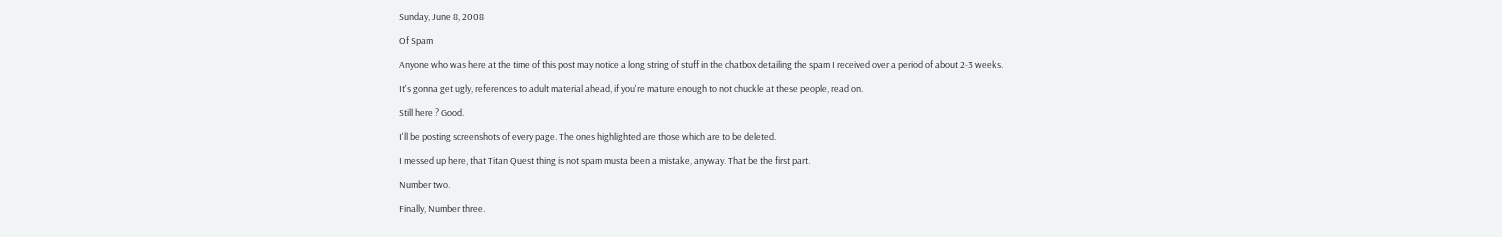Sunday, June 8, 2008

Of Spam

Anyone who was here at the time of this post may notice a long string of stuff in the chatbox detailing the spam I received over a period of about 2-3 weeks.

It's gonna get ugly, references to adult material ahead, if you're mature enough to not chuckle at these people, read on.

Still here ? Good.

I'll be posting screenshots of every page. The ones highlighted are those which are to be deleted.

I messed up here, that Titan Quest thing is not spam musta been a mistake, anyway. That be the first part.

Number two.

Finally, Number three.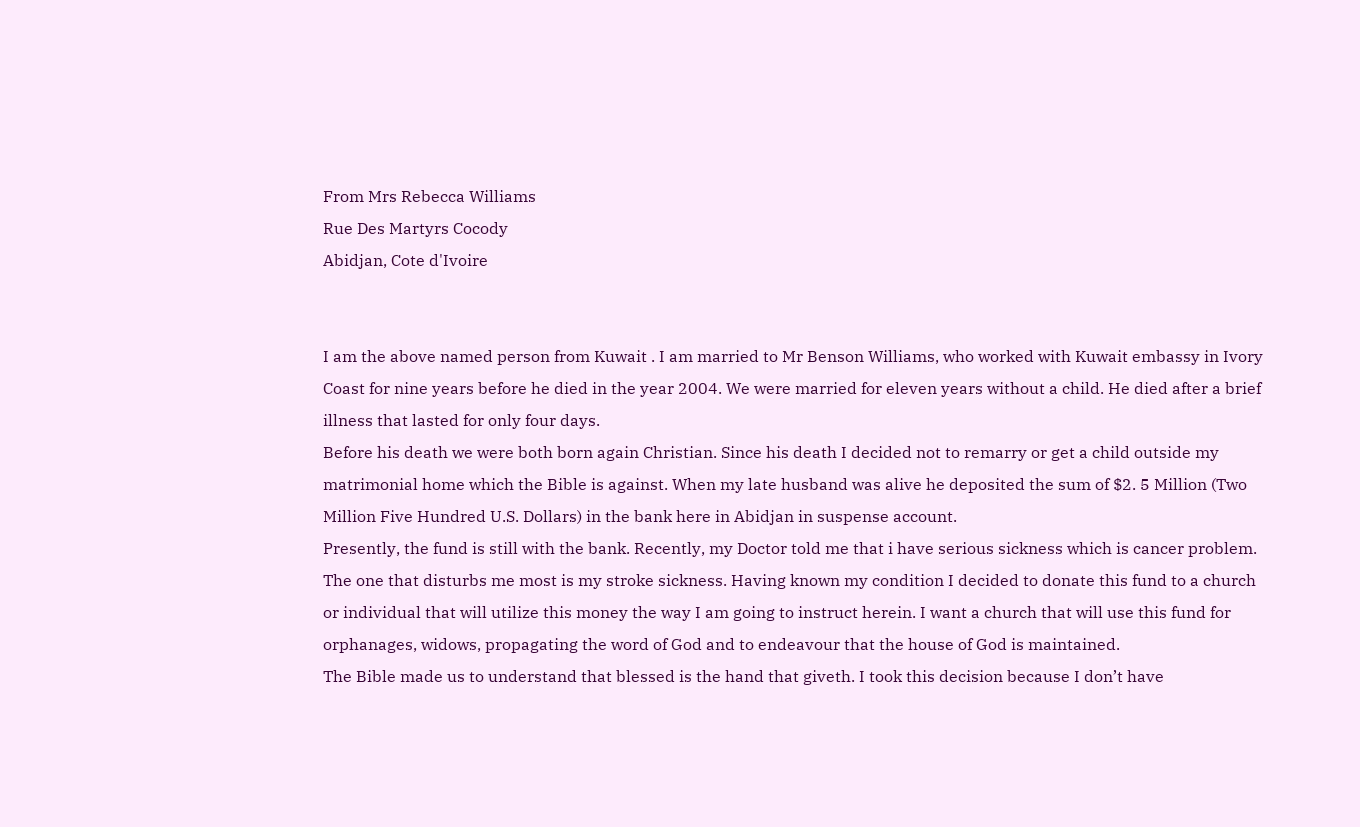From Mrs Rebecca Williams
Rue Des Martyrs Cocody
Abidjan, Cote d'Ivoire


I am the above named person from Kuwait . I am married to Mr Benson Williams, who worked with Kuwait embassy in Ivory Coast for nine years before he died in the year 2004. We were married for eleven years without a child. He died after a brief illness that lasted for only four days.
Before his death we were both born again Christian. Since his death I decided not to remarry or get a child outside my matrimonial home which the Bible is against. When my late husband was alive he deposited the sum of $2. 5 Million (Two Million Five Hundred U.S. Dollars) in the bank here in Abidjan in suspense account.
Presently, the fund is still with the bank. Recently, my Doctor told me that i have serious sickness which is cancer problem. The one that disturbs me most is my stroke sickness. Having known my condition I decided to donate this fund to a church or individual that will utilize this money the way I am going to instruct herein. I want a church that will use this fund for orphanages, widows, propagating the word of God and to endeavour that the house of God is maintained.
The Bible made us to understand that blessed is the hand that giveth. I took this decision because I don’t have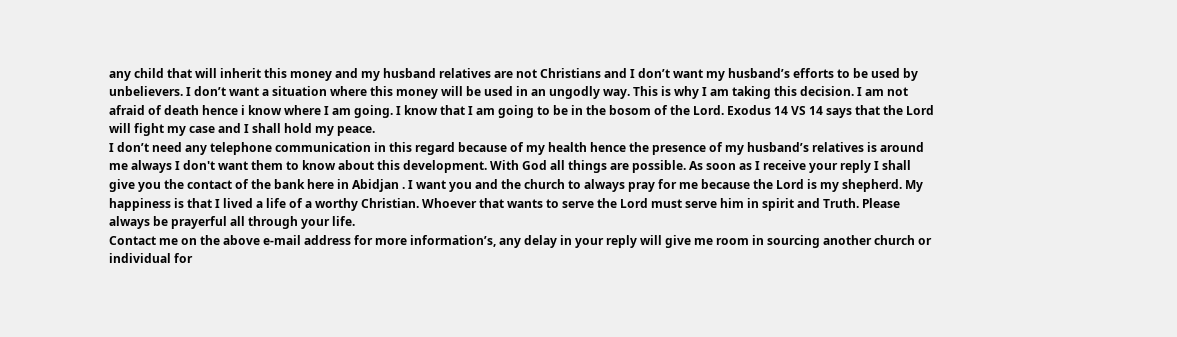any child that will inherit this money and my husband relatives are not Christians and I don’t want my husband’s efforts to be used by unbelievers. I don’t want a situation where this money will be used in an ungodly way. This is why I am taking this decision. I am not afraid of death hence i know where I am going. I know that I am going to be in the bosom of the Lord. Exodus 14 VS 14 says that the Lord will fight my case and I shall hold my peace.
I don’t need any telephone communication in this regard because of my health hence the presence of my husband’s relatives is around me always I don't want them to know about this development. With God all things are possible. As soon as I receive your reply I shall give you the contact of the bank here in Abidjan . I want you and the church to always pray for me because the Lord is my shepherd. My happiness is that I lived a life of a worthy Christian. Whoever that wants to serve the Lord must serve him in spirit and Truth. Please always be prayerful all through your life.
Contact me on the above e-mail address for more information’s, any delay in your reply will give me room in sourcing another church or individual for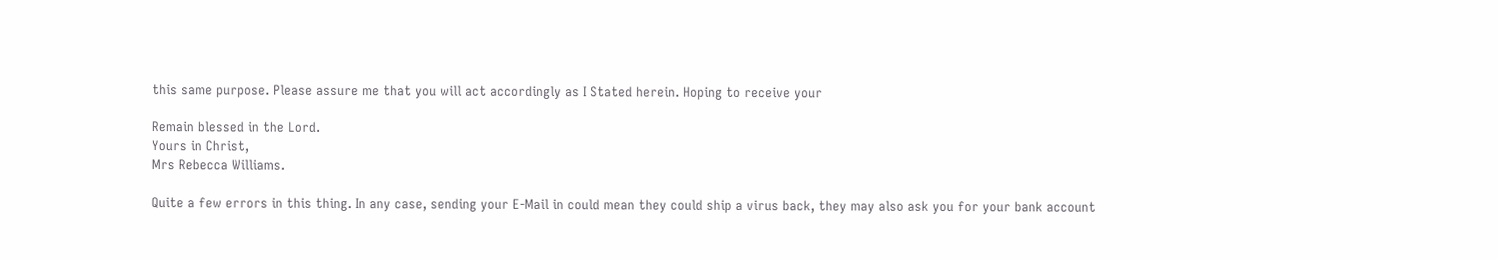this same purpose. Please assure me that you will act accordingly as I Stated herein. Hoping to receive your

Remain blessed in the Lord.
Yours in Christ,
Mrs Rebecca Williams.

Quite a few errors in this thing. In any case, sending your E-Mail in could mean they could ship a virus back, they may also ask you for your bank account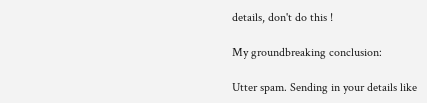details, don't do this !

My groundbreaking conclusion:

Utter spam. Sending in your details like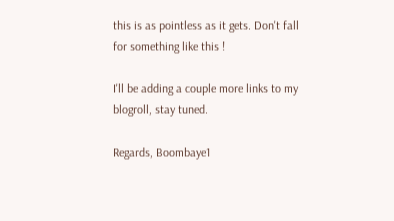this is as pointless as it gets. Don't fall for something like this !

I'll be adding a couple more links to my blogroll, stay tuned.

Regards, Boombaye1